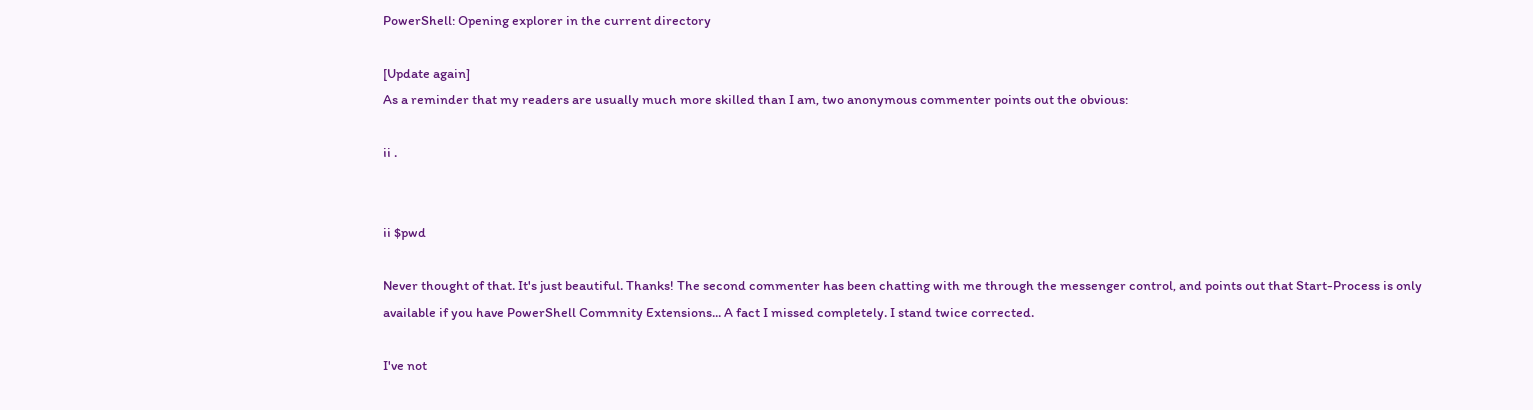PowerShell: Opening explorer in the current directory

[Update again]
As a reminder that my readers are usually much more skilled than I am, two anonymous commenter points out the obvious:

ii .


ii $pwd

Never thought of that. It's just beautiful. Thanks! The second commenter has been chatting with me through the messenger control, and points out that Start-Process is only available if you have PowerShell Commnity Extensions... A fact I missed completely. I stand twice corrected.

I've not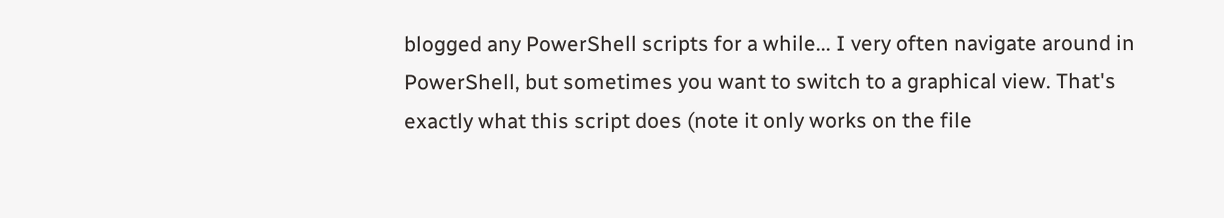blogged any PowerShell scripts for a while... I very often navigate around in PowerShell, but sometimes you want to switch to a graphical view. That's exactly what this script does (note it only works on the file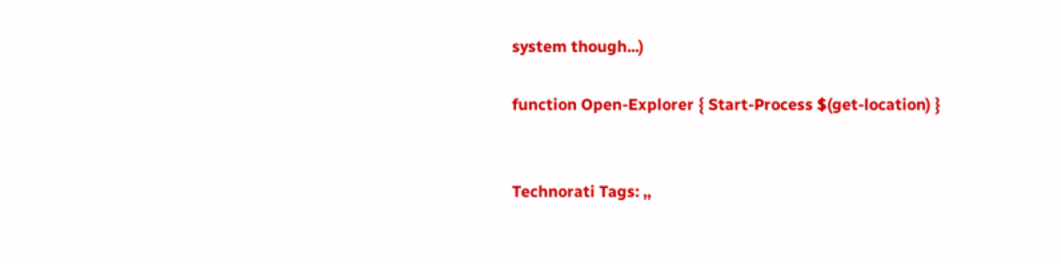system though...)

function Open-Explorer { Start-Process $(get-location) }


Technorati Tags: ,,